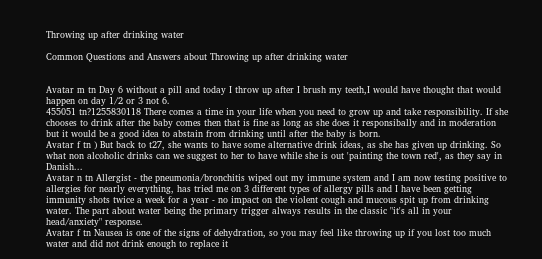Throwing up after drinking water

Common Questions and Answers about Throwing up after drinking water


Avatar m tn Day 6 without a pill and today I throw up after I brush my teeth,I would have thought that would happen on day 1/2 or 3 not 6.
455051 tn?1255830118 There comes a time in your life when you need to grow up and take responsibility. If she chooses to drink after the baby comes then that is fine as long as she does it responsibally and in moderation but it would be a good idea to abstain from drinking until after the baby is born.
Avatar f tn ) But back to t27, she wants to have some alternative drink ideas, as she has given up drinking. So what non alcoholic drinks can we suggest to her to have while she is out 'painting the town red', as they say in Danish...
Avatar n tn Allergist - the pneumonia/bronchitis wiped out my immune system and I am now testing positive to allergies for nearly everything, has tried me on 3 different types of allergy pills and I have been getting immunity shots twice a week for a year - no impact on the violent cough and mucous spit up from drinking water. The part about water being the primary trigger always results in the classic "it's all in your head/anxiety" response.
Avatar f tn Nausea is one of the signs of dehydration, so you may feel like throwing up if you lost too much water and did not drink enough to replace it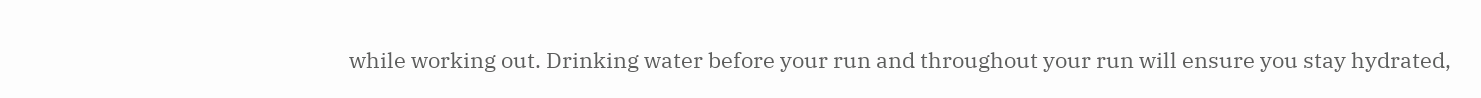while working out. Drinking water before your run and throughout your run will ensure you stay hydrated,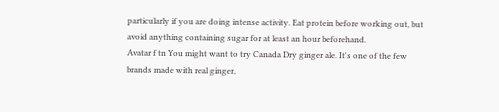particularly if you are doing intense activity. Eat protein before working out, but avoid anything containing sugar for at least an hour beforehand.
Avatar f tn You might want to try Canada Dry ginger ale. It's one of the few brands made with real ginger,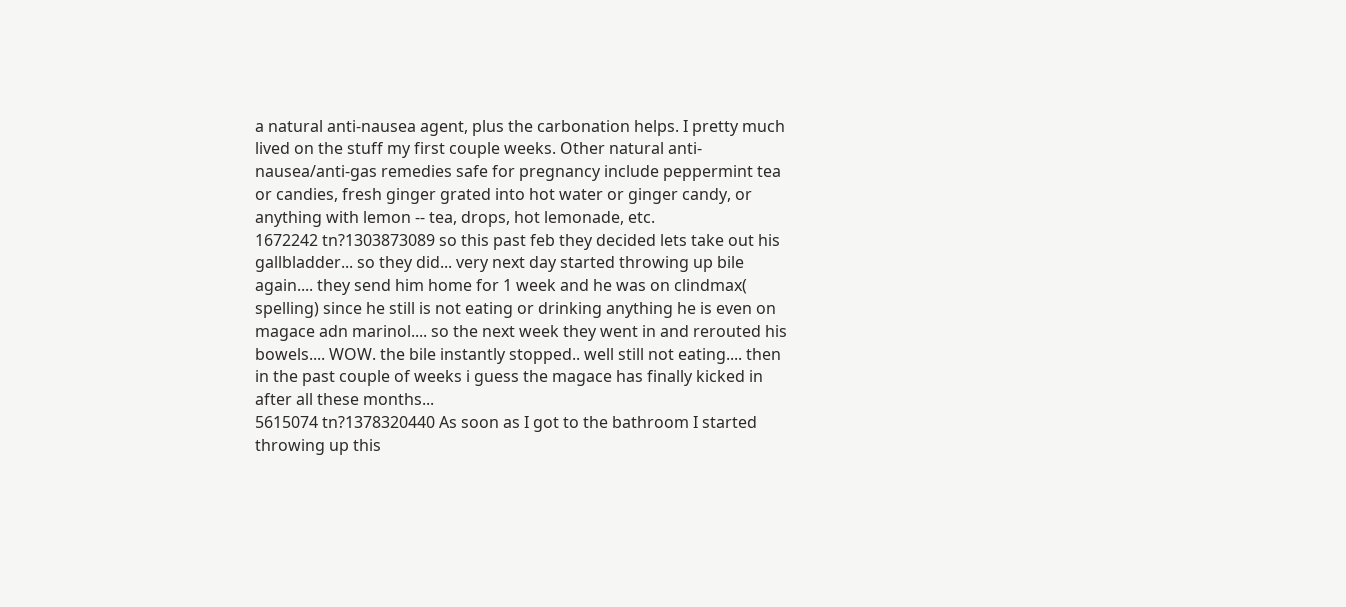a natural anti-nausea agent, plus the carbonation helps. I pretty much lived on the stuff my first couple weeks. Other natural anti-nausea/anti-gas remedies safe for pregnancy include peppermint tea or candies, fresh ginger grated into hot water or ginger candy, or anything with lemon -- tea, drops, hot lemonade, etc.
1672242 tn?1303873089 so this past feb they decided lets take out his gallbladder... so they did... very next day started throwing up bile again.... they send him home for 1 week and he was on clindmax( spelling) since he still is not eating or drinking anything he is even on magace adn marinol.... so the next week they went in and rerouted his bowels.... WOW. the bile instantly stopped.. well still not eating.... then in the past couple of weeks i guess the magace has finally kicked in after all these months...
5615074 tn?1378320440 As soon as I got to the bathroom I started throwing up this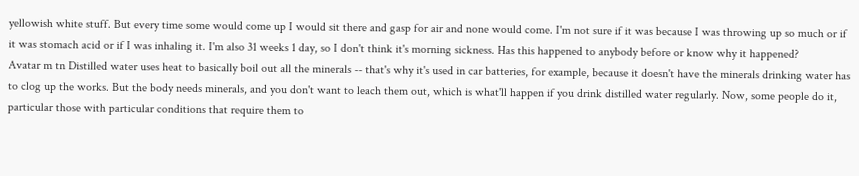yellowish white stuff. But every time some would come up I would sit there and gasp for air and none would come. I'm not sure if it was because I was throwing up so much or if it was stomach acid or if I was inhaling it. I'm also 31 weeks 1 day, so I don't think it's morning sickness. Has this happened to anybody before or know why it happened?
Avatar m tn Distilled water uses heat to basically boil out all the minerals -- that's why it's used in car batteries, for example, because it doesn't have the minerals drinking water has to clog up the works. But the body needs minerals, and you don't want to leach them out, which is what'll happen if you drink distilled water regularly. Now, some people do it, particular those with particular conditions that require them to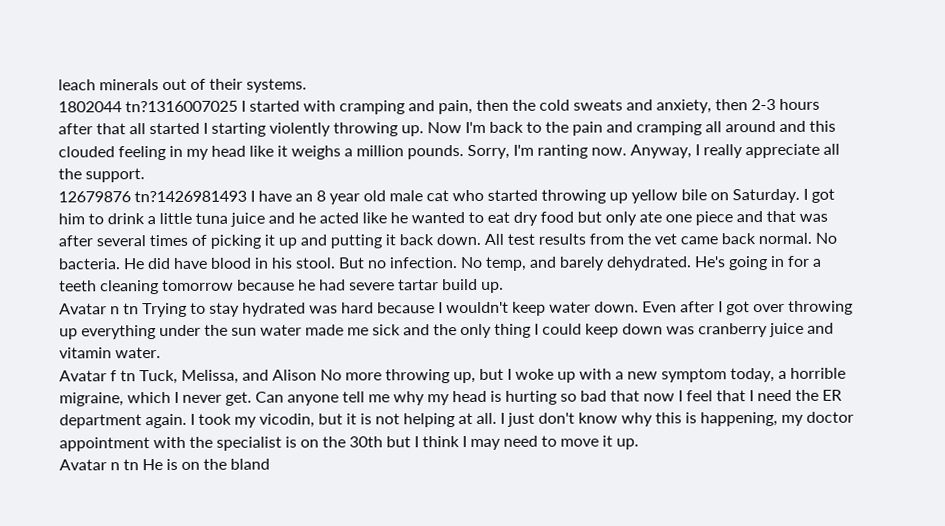leach minerals out of their systems.
1802044 tn?1316007025 I started with cramping and pain, then the cold sweats and anxiety, then 2-3 hours after that all started I starting violently throwing up. Now I'm back to the pain and cramping all around and this clouded feeling in my head like it weighs a million pounds. Sorry, I'm ranting now. Anyway, I really appreciate all the support.
12679876 tn?1426981493 I have an 8 year old male cat who started throwing up yellow bile on Saturday. I got him to drink a little tuna juice and he acted like he wanted to eat dry food but only ate one piece and that was after several times of picking it up and putting it back down. All test results from the vet came back normal. No bacteria. He did have blood in his stool. But no infection. No temp, and barely dehydrated. He's going in for a teeth cleaning tomorrow because he had severe tartar build up.
Avatar n tn Trying to stay hydrated was hard because I wouldn't keep water down. Even after I got over throwing up everything under the sun water made me sick and the only thing I could keep down was cranberry juice and vitamin water.
Avatar f tn Tuck, Melissa, and Alison No more throwing up, but I woke up with a new symptom today, a horrible migraine, which I never get. Can anyone tell me why my head is hurting so bad that now I feel that I need the ER department again. I took my vicodin, but it is not helping at all. I just don't know why this is happening, my doctor appointment with the specialist is on the 30th but I think I may need to move it up.
Avatar n tn He is on the bland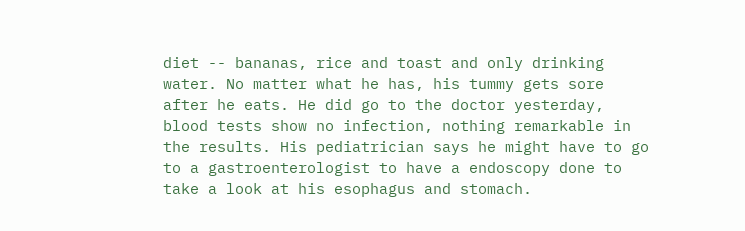diet -- bananas, rice and toast and only drinking water. No matter what he has, his tummy gets sore after he eats. He did go to the doctor yesterday, blood tests show no infection, nothing remarkable in the results. His pediatrician says he might have to go to a gastroenterologist to have a endoscopy done to take a look at his esophagus and stomach.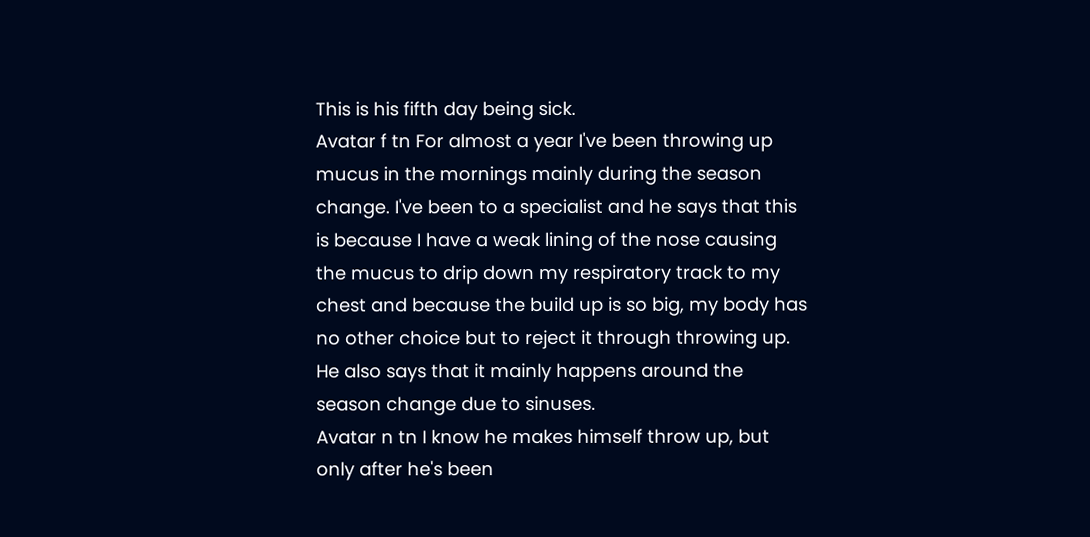This is his fifth day being sick.
Avatar f tn For almost a year I've been throwing up mucus in the mornings mainly during the season change. I've been to a specialist and he says that this is because I have a weak lining of the nose causing the mucus to drip down my respiratory track to my chest and because the build up is so big, my body has no other choice but to reject it through throwing up. He also says that it mainly happens around the season change due to sinuses.
Avatar n tn I know he makes himself throw up, but only after he's been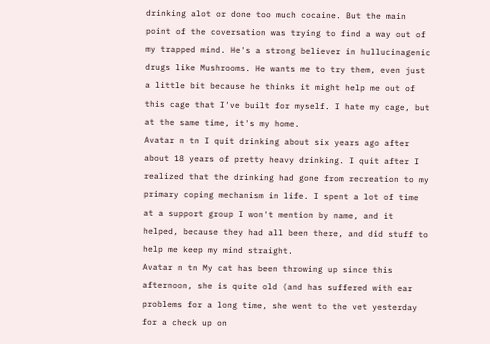drinking alot or done too much cocaine. But the main point of the coversation was trying to find a way out of my trapped mind. He's a strong believer in hullucinagenic drugs like Mushrooms. He wants me to try them, even just a little bit because he thinks it might help me out of this cage that I've built for myself. I hate my cage, but at the same time, it's my home.
Avatar n tn I quit drinking about six years ago after about 18 years of pretty heavy drinking. I quit after I realized that the drinking had gone from recreation to my primary coping mechanism in life. I spent a lot of time at a support group I won't mention by name, and it helped, because they had all been there, and did stuff to help me keep my mind straight.
Avatar n tn My cat has been throwing up since this afternoon, she is quite old (and has suffered with ear problems for a long time, she went to the vet yesterday for a check up on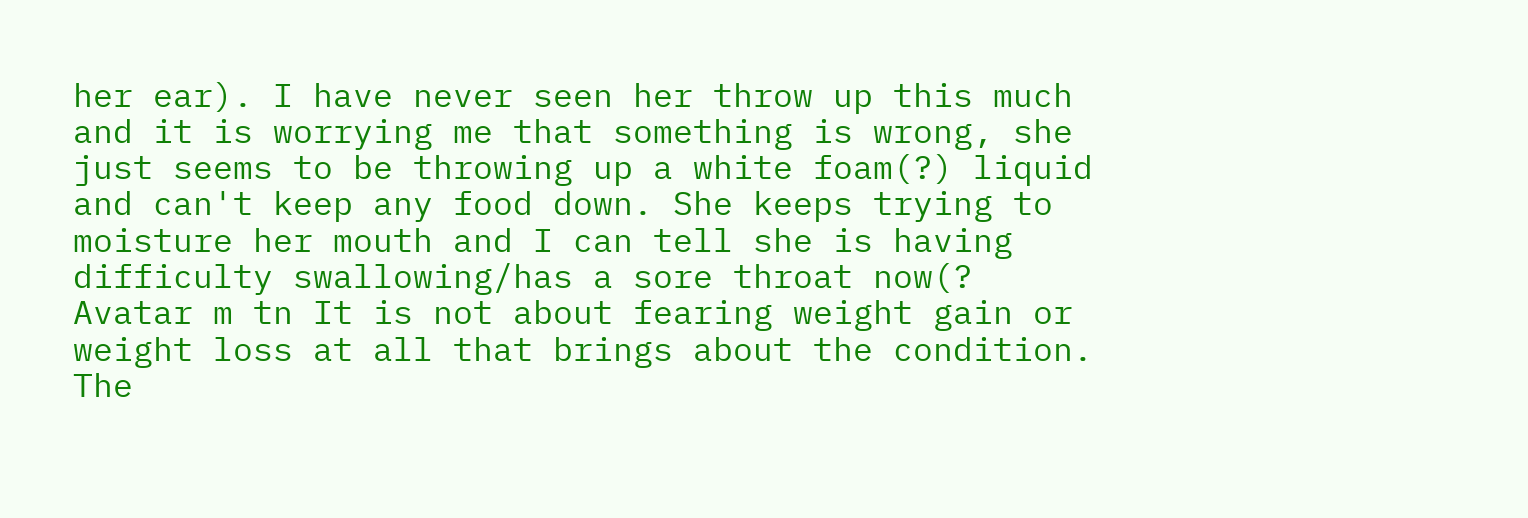her ear). I have never seen her throw up this much and it is worrying me that something is wrong, she just seems to be throwing up a white foam(?) liquid and can't keep any food down. She keeps trying to moisture her mouth and I can tell she is having difficulty swallowing/has a sore throat now(?
Avatar m tn It is not about fearing weight gain or weight loss at all that brings about the condition. The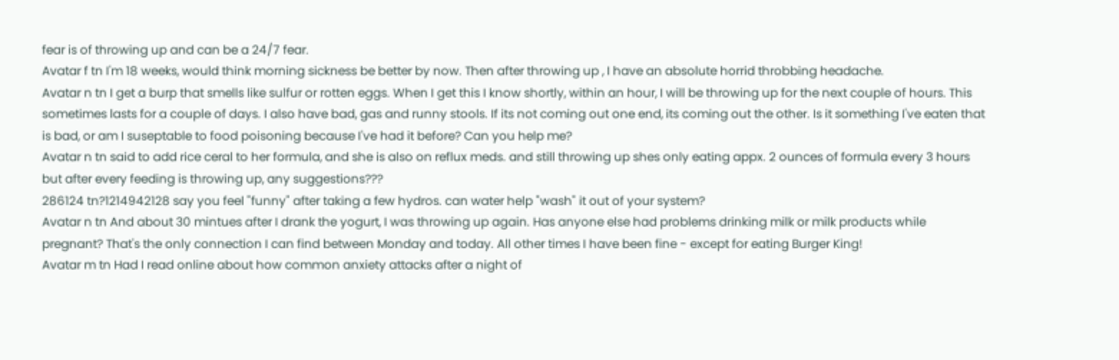fear is of throwing up and can be a 24/7 fear.
Avatar f tn I'm 18 weeks, would think morning sickness be better by now. Then after throwing up , I have an absolute horrid throbbing headache.
Avatar n tn I get a burp that smells like sulfur or rotten eggs. When I get this I know shortly, within an hour, I will be throwing up for the next couple of hours. This sometimes lasts for a couple of days. I also have bad, gas and runny stools. If its not coming out one end, its coming out the other. Is it something I've eaten that is bad, or am I suseptable to food poisoning because I've had it before? Can you help me?
Avatar n tn said to add rice ceral to her formula, and she is also on reflux meds. and still throwing up shes only eating appx. 2 ounces of formula every 3 hours but after every feeding is throwing up, any suggestions???
286124 tn?1214942128 say you feel "funny" after taking a few hydros. can water help "wash" it out of your system?
Avatar n tn And about 30 mintues after I drank the yogurt, I was throwing up again. Has anyone else had problems drinking milk or milk products while pregnant? That's the only connection I can find between Monday and today. All other times I have been fine - except for eating Burger King!
Avatar m tn Had I read online about how common anxiety attacks after a night of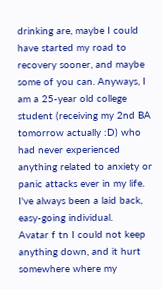drinking are, maybe I could have started my road to recovery sooner, and maybe some of you can. Anyways, I am a 25-year old college student (receiving my 2nd BA tomorrow actually :D) who had never experienced anything related to anxiety or panic attacks ever in my life. I've always been a laid back, easy-going individual.
Avatar f tn I could not keep anything down, and it hurt somewhere where my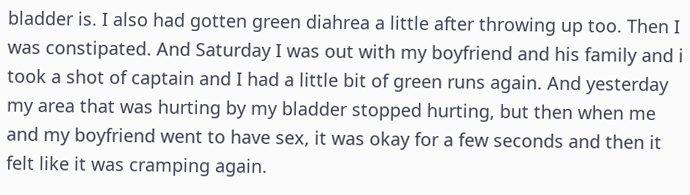bladder is. I also had gotten green diahrea a little after throwing up too. Then I was constipated. And Saturday I was out with my boyfriend and his family and i took a shot of captain and I had a little bit of green runs again. And yesterday my area that was hurting by my bladder stopped hurting, but then when me and my boyfriend went to have sex, it was okay for a few seconds and then it felt like it was cramping again.